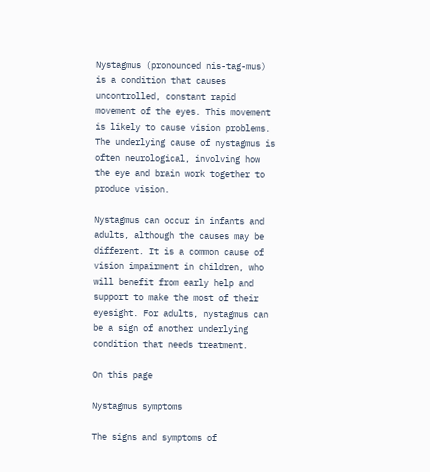Nystagmus (pronounced nis-tag-mus) is a condition that causes uncontrolled, constant rapid movement of the eyes. This movement is likely to cause vision problems. The underlying cause of nystagmus is often neurological, involving how the eye and brain work together to produce vision.

Nystagmus can occur in infants and adults, although the causes may be different. It is a common cause of vision impairment in children, who will benefit from early help and support to make the most of their eyesight. For adults, nystagmus can be a sign of another underlying condition that needs treatment.

On this page

Nystagmus symptoms

The signs and symptoms of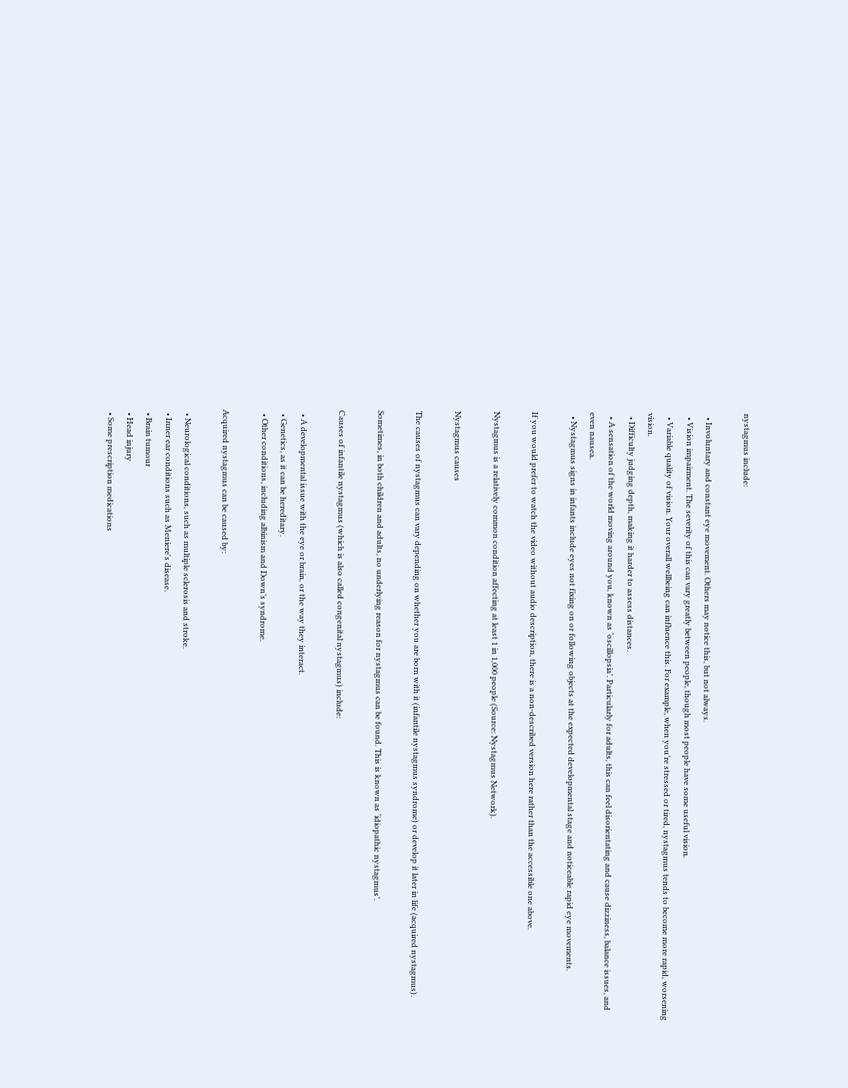nystagmus include:

  • Involuntary and constant eye movement. Others may notice this, but not always.
  • Vision impairment. The severity of this can vary greatly between people, though most people have some useful vision.
  • Variable quality of vision. Your overall wellbeing can influence this. For example, when you’re stressed or tired, nystagmus tends to become more rapid, worsening vision.
  • Difficulty judging depth, making it harder to assess distances.
  • A sensation of the world moving around you, known as ‘oscillopsia’. Particularly for adults, this can feel disorientating and cause dizziness, balance issues, and even nausea.
  • Nystagmus signs in infants include eyes not fixing on or following objects at the expected developmental stage and noticeable rapid eye movements.

If you would prefer to watch the video without audio description, there is a non-described version here rather than the accessible one above.

Nystagmus is a relatively common condition affecting at least 1 in 1,000 people (Source: Nystagmus Network).

Nystagmus causes

The causes of nystagmus can vary depending on whether you are born with it (infantile nystagmus syndrome) or develop it later in life (acquired nystagmus).

Sometimes, in both children and adults, no underlying reason for nystagmus can be found. This is known as ‘idiopathic nystagmus’.

Causes of infantile nystagmus (which is also called congenital nystagmus) include:

  • A developmental issue with the eye or brain, or the way they interact.
  • Genetics, as it can be hereditary.
  • Other conditions, including albinism and Down’s syndrome.

Acquired nystagmus can be caused by:

  • Neurological conditions, such as multiple sclerosis and stroke.
  • Inner ear conditions such as Meniere's disease.
  • Brain tumour
  • Head injury
  • Some prescription medications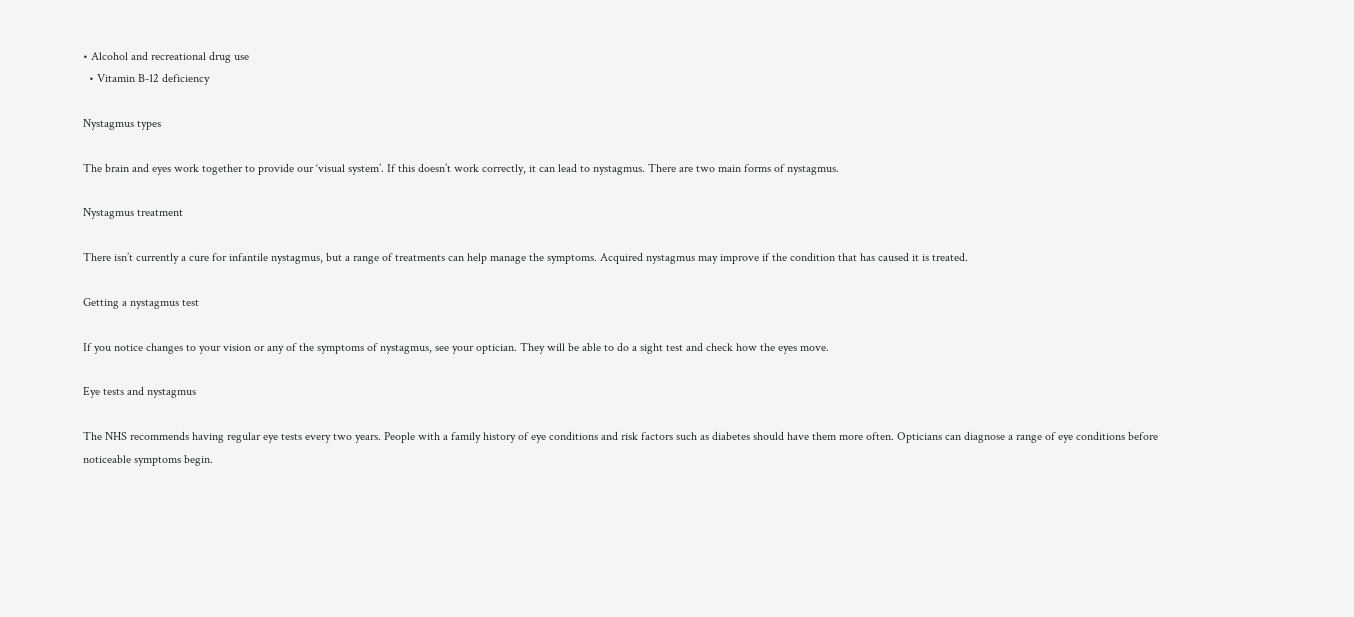• Alcohol and recreational drug use
  • Vitamin B-12 deficiency

Nystagmus types

The brain and eyes work together to provide our ‘visual system’. If this doesn’t work correctly, it can lead to nystagmus. There are two main forms of nystagmus.

Nystagmus treatment

There isn’t currently a cure for infantile nystagmus, but a range of treatments can help manage the symptoms. Acquired nystagmus may improve if the condition that has caused it is treated.

Getting a nystagmus test

If you notice changes to your vision or any of the symptoms of nystagmus, see your optician. They will be able to do a sight test and check how the eyes move.

Eye tests and nystagmus

The NHS recommends having regular eye tests every two years. People with a family history of eye conditions and risk factors such as diabetes should have them more often. Opticians can diagnose a range of eye conditions before noticeable symptoms begin.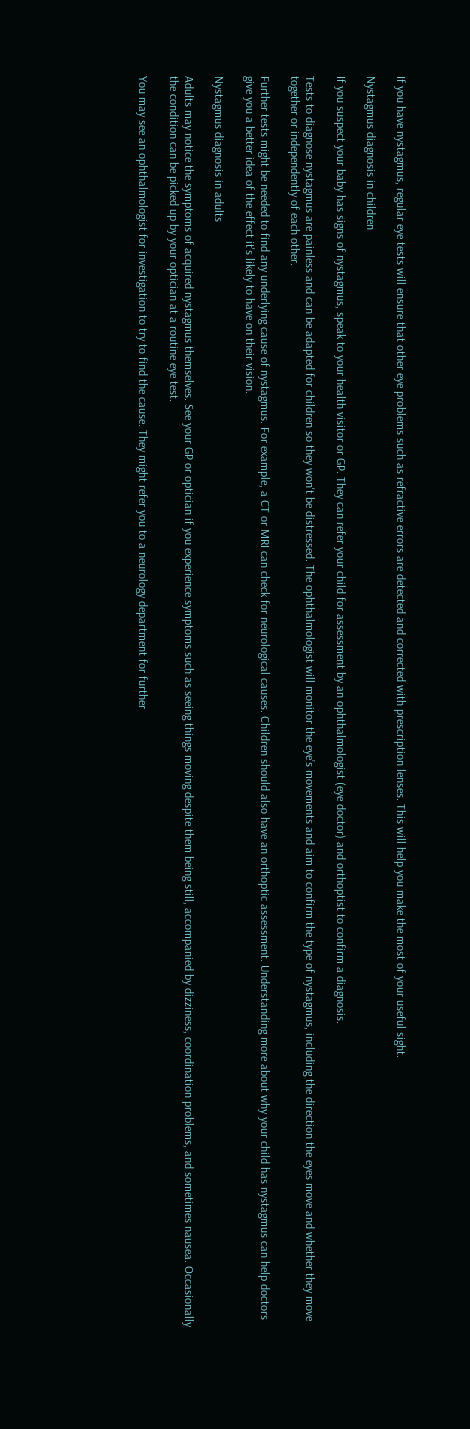If you have nystagmus, regular eye tests will ensure that other eye problems such as refractive errors are detected and corrected with prescription lenses. This will help you make the most of your useful sight.

Nystagmus diagnosis in children

If you suspect your baby has signs of nystagmus, speak to your health visitor or GP. They can refer your child for assessment by an ophthalmologist (eye doctor) and orthoptist to confirm a diagnosis.

Tests to diagnose nystagmus are painless and can be adapted for children so they won't be distressed. The ophthalmologist will monitor the eye’s movements and aim to confirm the type of nystagmus, including the direction the eyes move and whether they move together or independently of each other.

Further tests might be needed to find any underlying cause of nystagmus. For example, a CT or MRI can check for neurological causes. Children should also have an orthoptic assessment. Understanding more about why your child has nystagmus can help doctors give you a better idea of the effect it's likely to have on their vision.

Nystagmus diagnosis in adults

Adults may notice the symptoms of acquired nystagmus themselves. See your GP or optician if you experience symptoms such as seeing things moving despite them being still, accompanied by dizziness, coordination problems, and sometimes nausea. Occasionally the condition can be picked up by your optician at a routine eye test.

You may see an ophthalmologist for investigation to try to find the cause. They might refer you to a neurology department for further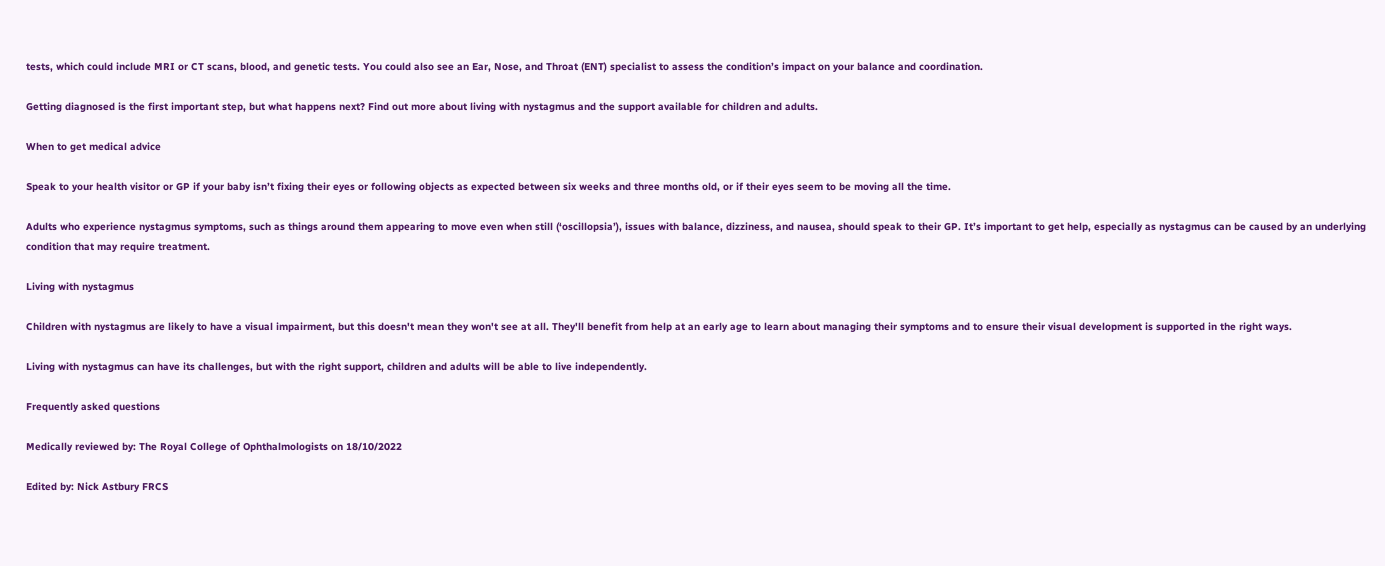tests, which could include MRI or CT scans, blood, and genetic tests. You could also see an Ear, Nose, and Throat (ENT) specialist to assess the condition’s impact on your balance and coordination.

Getting diagnosed is the first important step, but what happens next? Find out more about living with nystagmus and the support available for children and adults.

When to get medical advice

Speak to your health visitor or GP if your baby isn’t fixing their eyes or following objects as expected between six weeks and three months old, or if their eyes seem to be moving all the time.

Adults who experience nystagmus symptoms, such as things around them appearing to move even when still (‘oscillopsia’), issues with balance, dizziness, and nausea, should speak to their GP. It’s important to get help, especially as nystagmus can be caused by an underlying condition that may require treatment.

Living with nystagmus

Children with nystagmus are likely to have a visual impairment, but this doesn't mean they won't see at all. They'll benefit from help at an early age to learn about managing their symptoms and to ensure their visual development is supported in the right ways.

Living with nystagmus can have its challenges, but with the right support, children and adults will be able to live independently.

Frequently asked questions

Medically reviewed by: The Royal College of Ophthalmologists on 18/10/2022

Edited by: Nick Astbury FRCS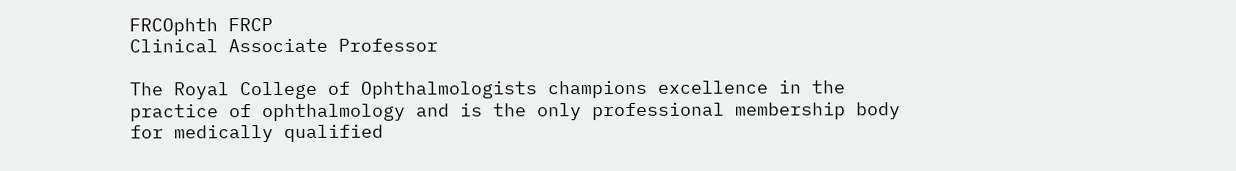FRCOphth FRCP
Clinical Associate Professor

The Royal College of Ophthalmologists champions excellence in the practice of ophthalmology and is the only professional membership body for medically qualified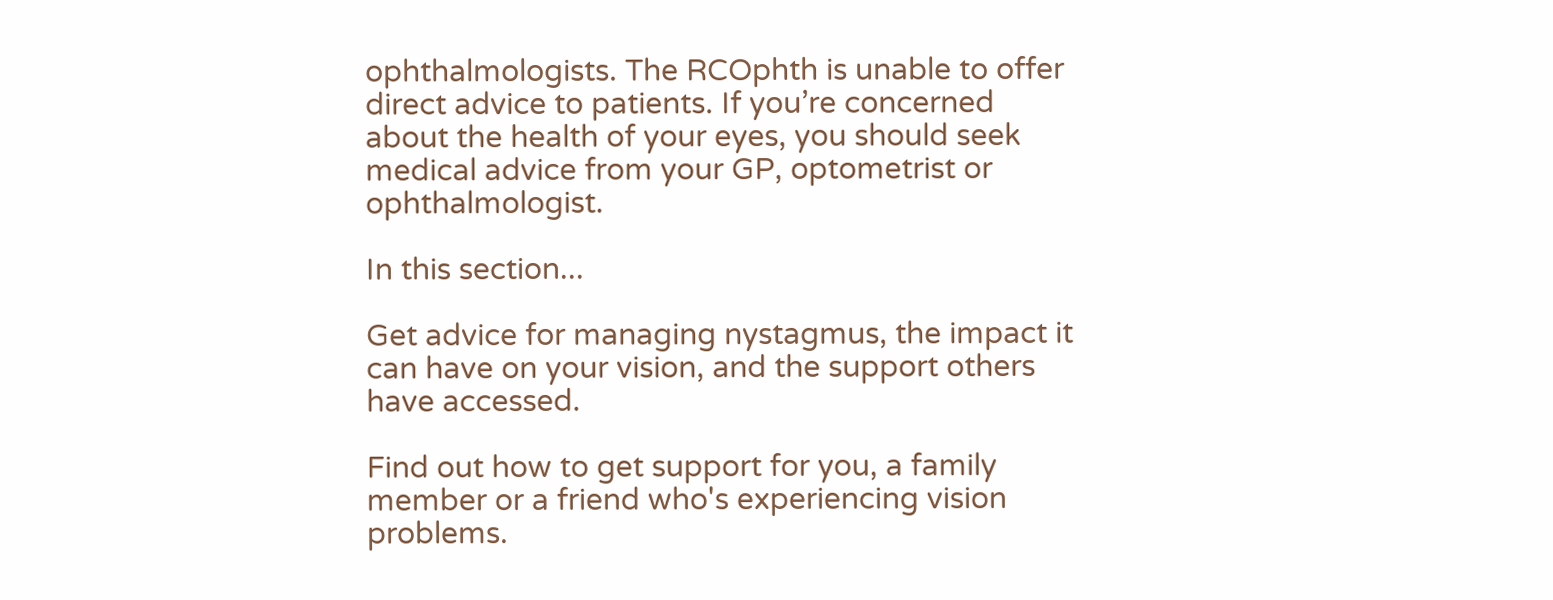ophthalmologists. The RCOphth is unable to offer direct advice to patients. If you’re concerned about the health of your eyes, you should seek medical advice from your GP, optometrist or ophthalmologist.

In this section...

Get advice for managing nystagmus, the impact it can have on your vision, and the support others have accessed.

Find out how to get support for you, a family member or a friend who's experiencing vision problems.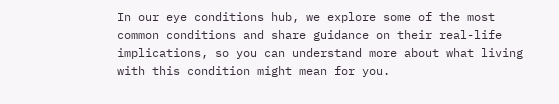In our eye conditions hub, we explore some of the most common conditions and share guidance on their real-life implications, so you can understand more about what living with this condition might mean for you.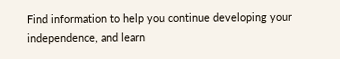Find information to help you continue developing your independence, and learn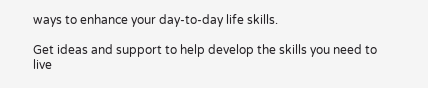ways to enhance your day-to-day life skills.

Get ideas and support to help develop the skills you need to live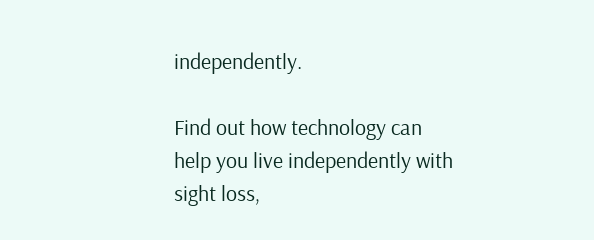independently.

Find out how technology can help you live independently with sight loss,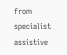from specialist assistive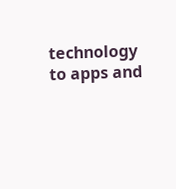technology to apps and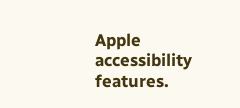Apple accessibility features.